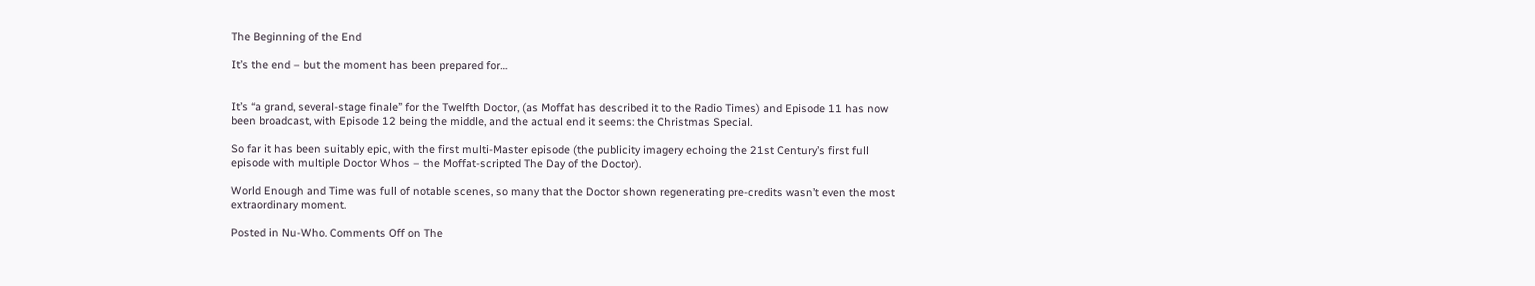The Beginning of the End

It’s the end – but the moment has been prepared for…


It’s “a grand, several-stage finale” for the Twelfth Doctor, (as Moffat has described it to the Radio Times) and Episode 11 has now been broadcast, with Episode 12 being the middle, and the actual end it seems: the Christmas Special.

So far it has been suitably epic, with the first multi-Master episode (the publicity imagery echoing the 21st Century’s first full episode with multiple Doctor Whos – the Moffat-scripted The Day of the Doctor).

World Enough and Time was full of notable scenes, so many that the Doctor shown regenerating pre-credits wasn’t even the most extraordinary moment.

Posted in Nu-Who. Comments Off on The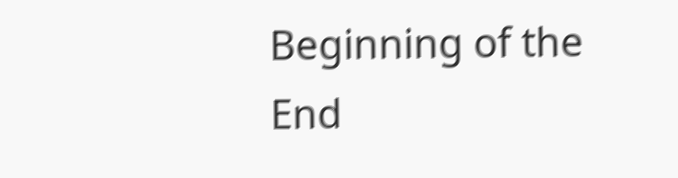Beginning of the End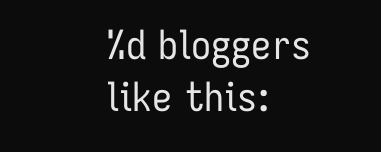%d bloggers like this: